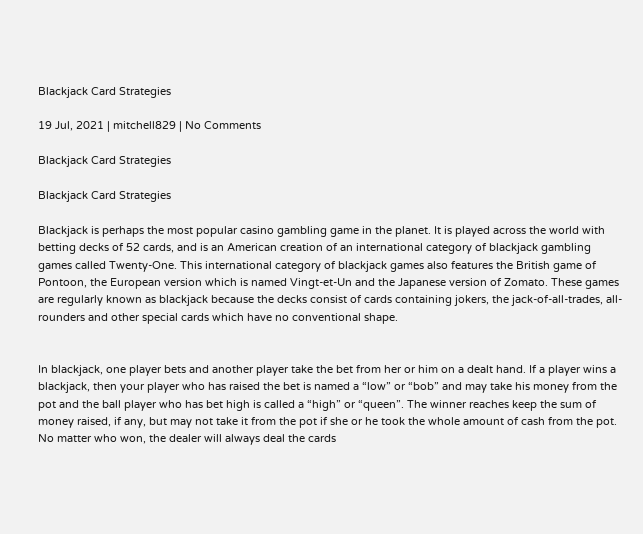Blackjack Card Strategies

19 Jul, 2021 | mitchell829 | No Comments

Blackjack Card Strategies

Blackjack Card Strategies

Blackjack is perhaps the most popular casino gambling game in the planet. It is played across the world with betting decks of 52 cards, and is an American creation of an international category of blackjack gambling games called Twenty-One. This international category of blackjack games also features the British game of Pontoon, the European version which is named Vingt-et-Un and the Japanese version of Zomato. These games are regularly known as blackjack because the decks consist of cards containing jokers, the jack-of-all-trades, all-rounders and other special cards which have no conventional shape.


In blackjack, one player bets and another player take the bet from her or him on a dealt hand. If a player wins a blackjack, then your player who has raised the bet is named a “low” or “bob” and may take his money from the pot and the ball player who has bet high is called a “high” or “queen”. The winner reaches keep the sum of money raised, if any, but may not take it from the pot if she or he took the whole amount of cash from the pot. No matter who won, the dealer will always deal the cards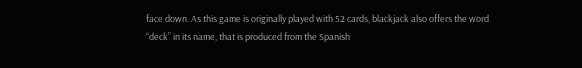face down. As this game is originally played with 52 cards, blackjack also offers the word “deck” in its name, that is produced from the Spanish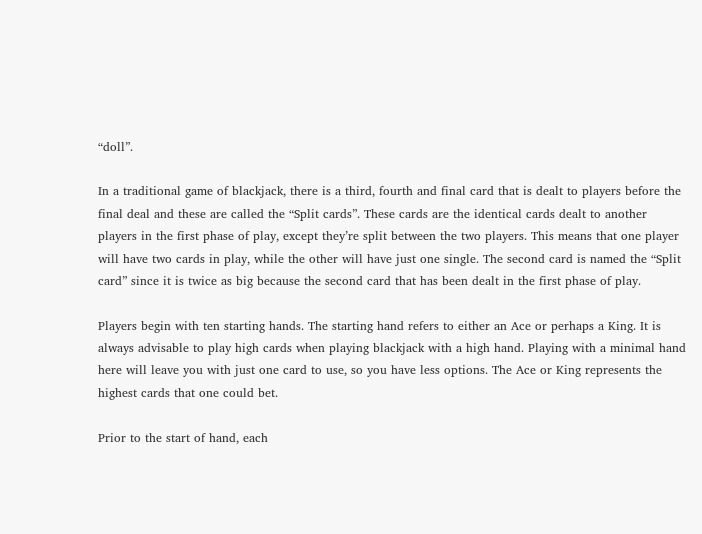“doll”.

In a traditional game of blackjack, there is a third, fourth and final card that is dealt to players before the final deal and these are called the “Split cards”. These cards are the identical cards dealt to another players in the first phase of play, except they’re split between the two players. This means that one player will have two cards in play, while the other will have just one single. The second card is named the “Split card” since it is twice as big because the second card that has been dealt in the first phase of play.

Players begin with ten starting hands. The starting hand refers to either an Ace or perhaps a King. It is always advisable to play high cards when playing blackjack with a high hand. Playing with a minimal hand here will leave you with just one card to use, so you have less options. The Ace or King represents the highest cards that one could bet.

Prior to the start of hand, each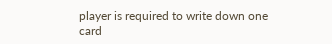player is required to write down one card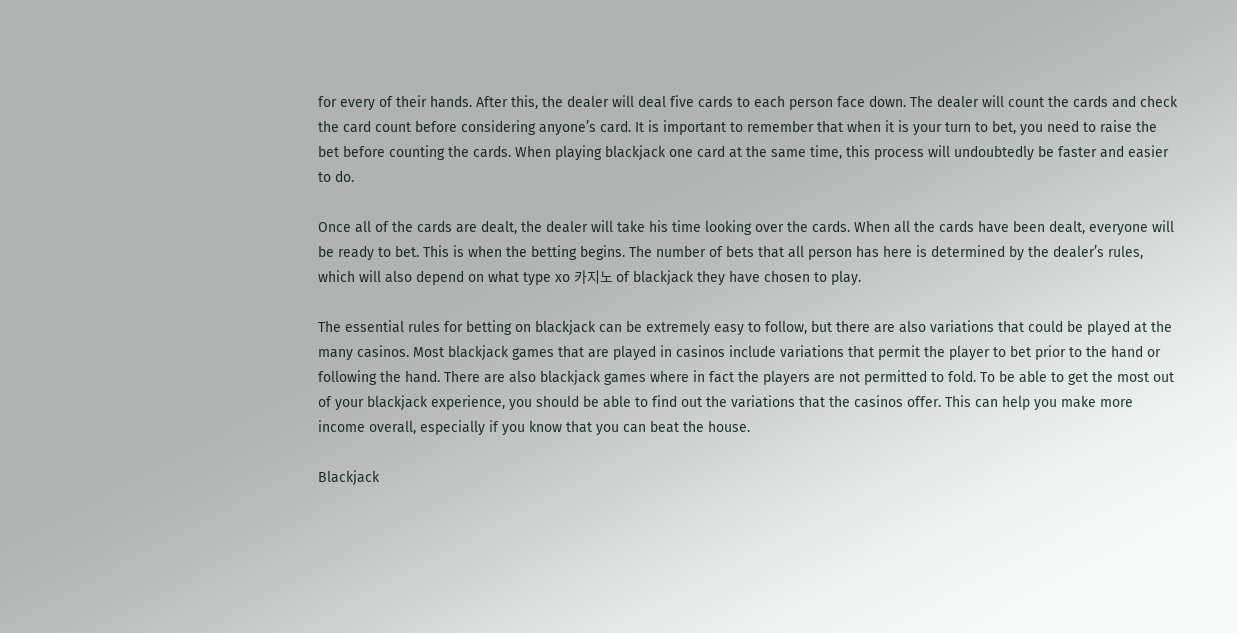for every of their hands. After this, the dealer will deal five cards to each person face down. The dealer will count the cards and check the card count before considering anyone’s card. It is important to remember that when it is your turn to bet, you need to raise the bet before counting the cards. When playing blackjack one card at the same time, this process will undoubtedly be faster and easier to do.

Once all of the cards are dealt, the dealer will take his time looking over the cards. When all the cards have been dealt, everyone will be ready to bet. This is when the betting begins. The number of bets that all person has here is determined by the dealer’s rules, which will also depend on what type xo 카지노 of blackjack they have chosen to play.

The essential rules for betting on blackjack can be extremely easy to follow, but there are also variations that could be played at the many casinos. Most blackjack games that are played in casinos include variations that permit the player to bet prior to the hand or following the hand. There are also blackjack games where in fact the players are not permitted to fold. To be able to get the most out of your blackjack experience, you should be able to find out the variations that the casinos offer. This can help you make more income overall, especially if you know that you can beat the house.

Blackjack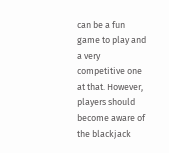can be a fun game to play and a very competitive one at that. However, players should become aware of the blackjack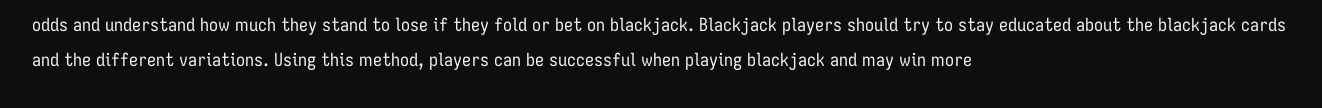odds and understand how much they stand to lose if they fold or bet on blackjack. Blackjack players should try to stay educated about the blackjack cards and the different variations. Using this method, players can be successful when playing blackjack and may win more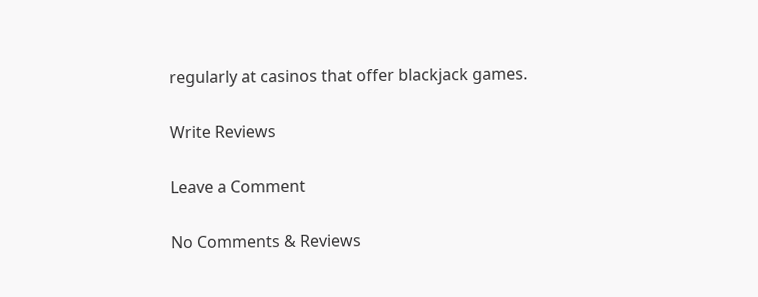regularly at casinos that offer blackjack games.

Write Reviews

Leave a Comment

No Comments & Reviews